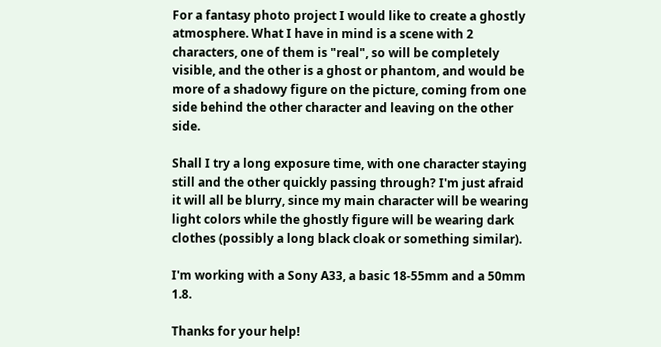For a fantasy photo project I would like to create a ghostly atmosphere. What I have in mind is a scene with 2 characters, one of them is "real", so will be completely visible, and the other is a ghost or phantom, and would be more of a shadowy figure on the picture, coming from one side behind the other character and leaving on the other side.

Shall I try a long exposure time, with one character staying still and the other quickly passing through? I'm just afraid it will all be blurry, since my main character will be wearing light colors while the ghostly figure will be wearing dark clothes (possibly a long black cloak or something similar).

I'm working with a Sony A33, a basic 18-55mm and a 50mm 1.8.

Thanks for your help!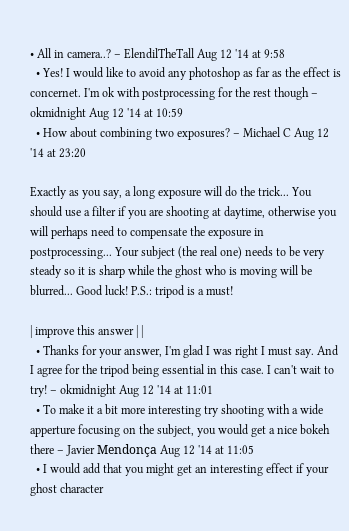• All in camera..? – ElendilTheTall Aug 12 '14 at 9:58
  • Yes! I would like to avoid any photoshop as far as the effect is concernet. I'm ok with postprocessing for the rest though – okmidnight Aug 12 '14 at 10:59
  • How about combining two exposures? – Michael C Aug 12 '14 at 23:20

Exactly as you say, a long exposure will do the trick... You should use a filter if you are shooting at daytime, otherwise you will perhaps need to compensate the exposure in postprocessing... Your subject (the real one) needs to be very steady so it is sharp while the ghost who is moving will be blurred... Good luck! P.S.: tripod is a must!

| improve this answer | |
  • Thanks for your answer, I'm glad I was right I must say. And I agree for the tripod being essential in this case. I can't wait to try! – okmidnight Aug 12 '14 at 11:01
  • To make it a bit more interesting try shooting with a wide apperture focusing on the subject, you would get a nice bokeh there – Javier Mendonça Aug 12 '14 at 11:05
  • I would add that you might get an interesting effect if your ghost character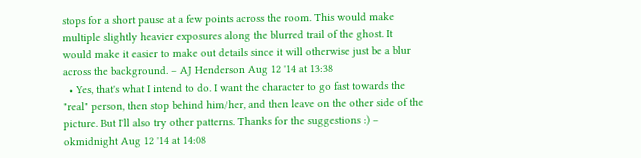stops for a short pause at a few points across the room. This would make multiple slightly heavier exposures along the blurred trail of the ghost. It would make it easier to make out details since it will otherwise just be a blur across the background. – AJ Henderson Aug 12 '14 at 13:38
  • Yes, that's what I intend to do. I want the character to go fast towards the "real" person, then stop behind him/her, and then leave on the other side of the picture. But I'll also try other patterns. Thanks for the suggestions :) – okmidnight Aug 12 '14 at 14:08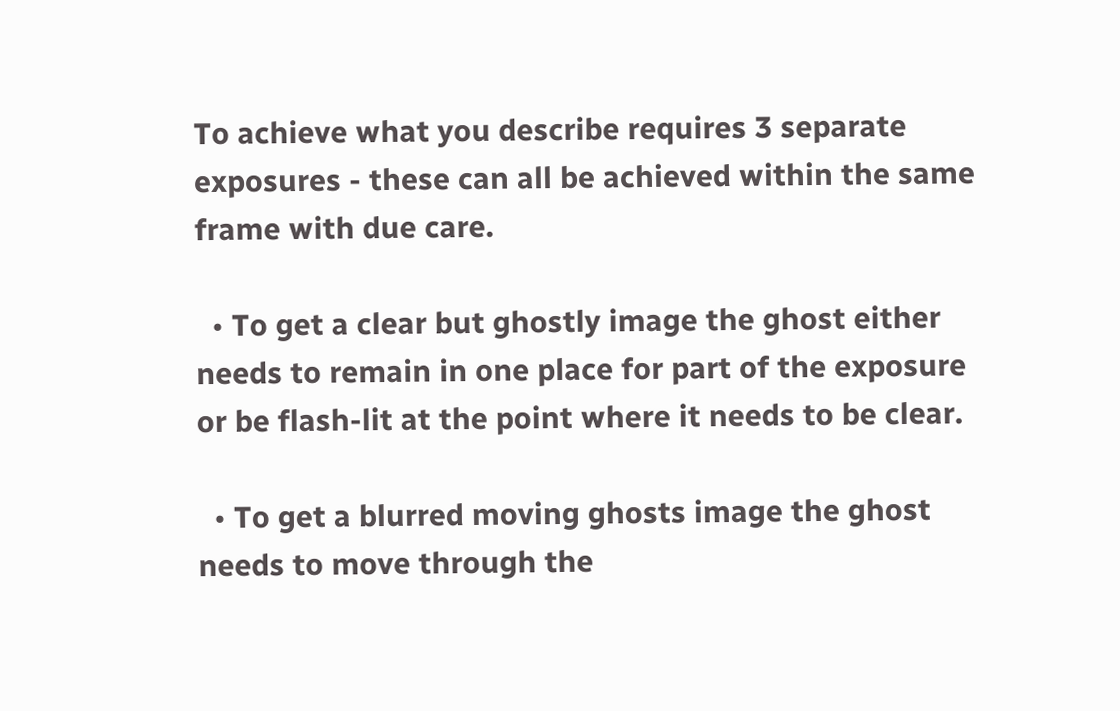To achieve what you describe requires 3 separate exposures - these can all be achieved within the same frame with due care.

  • To get a clear but ghostly image the ghost either needs to remain in one place for part of the exposure or be flash-lit at the point where it needs to be clear.

  • To get a blurred moving ghosts image the ghost needs to move through the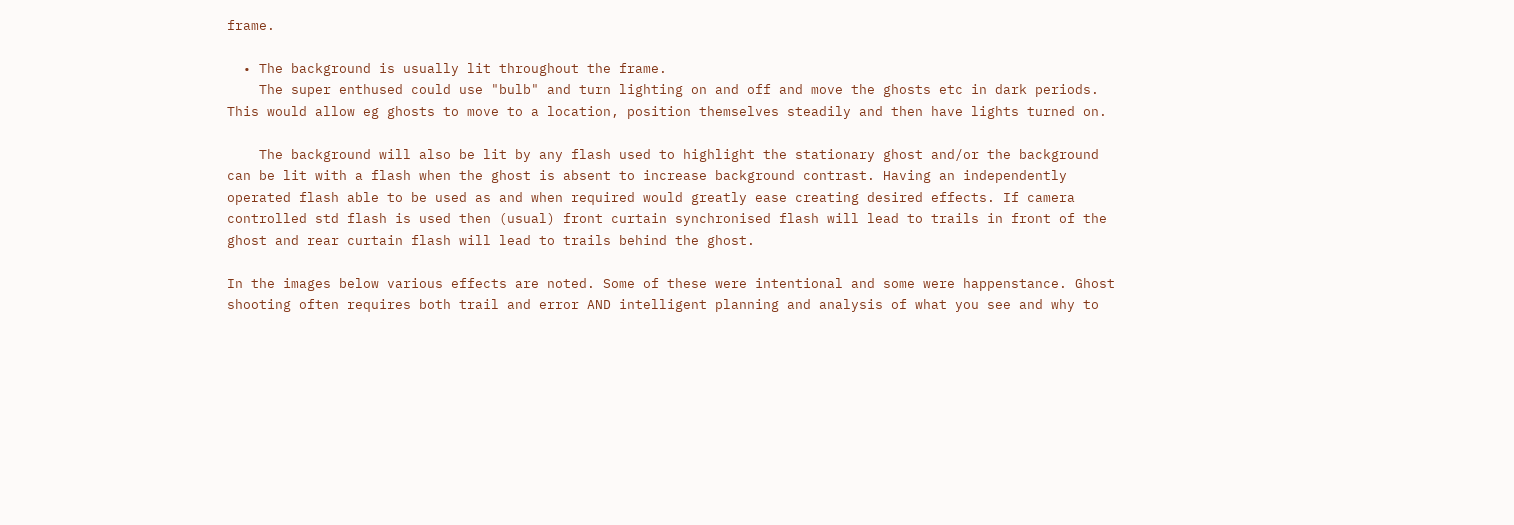frame.

  • The background is usually lit throughout the frame.
    The super enthused could use "bulb" and turn lighting on and off and move the ghosts etc in dark periods. This would allow eg ghosts to move to a location, position themselves steadily and then have lights turned on.

    The background will also be lit by any flash used to highlight the stationary ghost and/or the background can be lit with a flash when the ghost is absent to increase background contrast. Having an independently operated flash able to be used as and when required would greatly ease creating desired effects. If camera controlled std flash is used then (usual) front curtain synchronised flash will lead to trails in front of the ghost and rear curtain flash will lead to trails behind the ghost.

In the images below various effects are noted. Some of these were intentional and some were happenstance. Ghost shooting often requires both trail and error AND intelligent planning and analysis of what you see and why to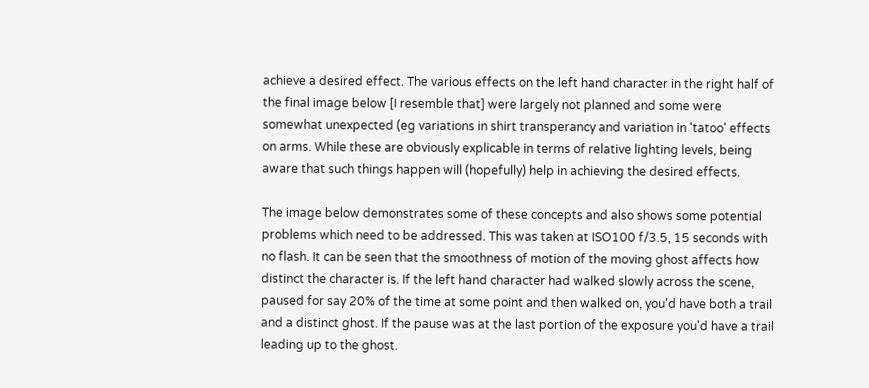achieve a desired effect. The various effects on the left hand character in the right half of the final image below [I resemble that] were largely not planned and some were somewhat unexpected (eg variations in shirt transperancy and variation in 'tatoo' effects on arms. While these are obviously explicable in terms of relative lighting levels, being aware that such things happen will (hopefully) help in achieving the desired effects.

The image below demonstrates some of these concepts and also shows some potential problems which need to be addressed. This was taken at ISO100 f/3.5, 15 seconds with no flash. It can be seen that the smoothness of motion of the moving ghost affects how distinct the character is. If the left hand character had walked slowly across the scene, paused for say 20% of the time at some point and then walked on, you'd have both a trail and a distinct ghost. If the pause was at the last portion of the exposure you'd have a trail leading up to the ghost.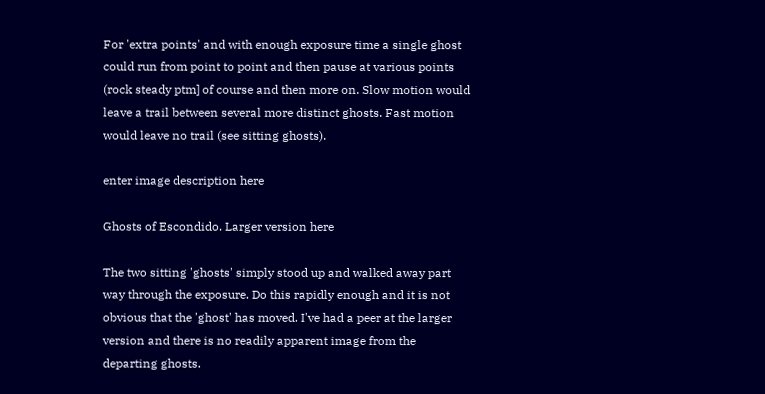For 'extra points' and with enough exposure time a single ghost could run from point to point and then pause at various points (rock steady ptm] of course and then more on. Slow motion would leave a trail between several more distinct ghosts. Fast motion would leave no trail (see sitting ghosts).

enter image description here

Ghosts of Escondido. Larger version here

The two sitting 'ghosts' simply stood up and walked away part way through the exposure. Do this rapidly enough and it is not obvious that the 'ghost' has moved. I've had a peer at the larger version and there is no readily apparent image from the departing ghosts.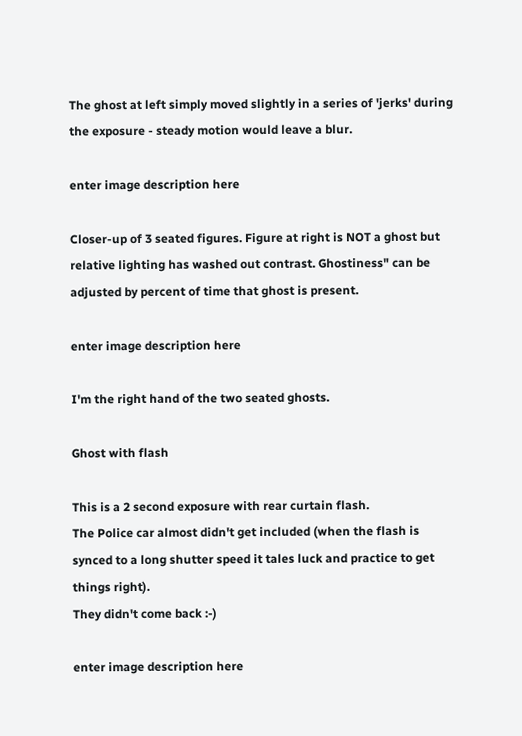The ghost at left simply moved slightly in a series of 'jerks' during the exposure - steady motion would leave a blur.

enter image description here

Closer-up of 3 seated figures. Figure at right is NOT a ghost but relative lighting has washed out contrast. Ghostiness" can be adjusted by percent of time that ghost is present.

enter image description here

I'm the right hand of the two seated ghosts.

Ghost with flash

This is a 2 second exposure with rear curtain flash.
The Police car almost didn't get included (when the flash is synced to a long shutter speed it tales luck and practice to get things right).
They didn't come back :-)

enter image description here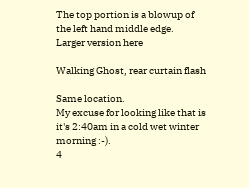The top portion is a blowup of the left hand middle edge.
Larger version here

Walking Ghost, rear curtain flash

Same location.
My excuse for looking like that is it's 2:40am in a cold wet winter morning :-).
4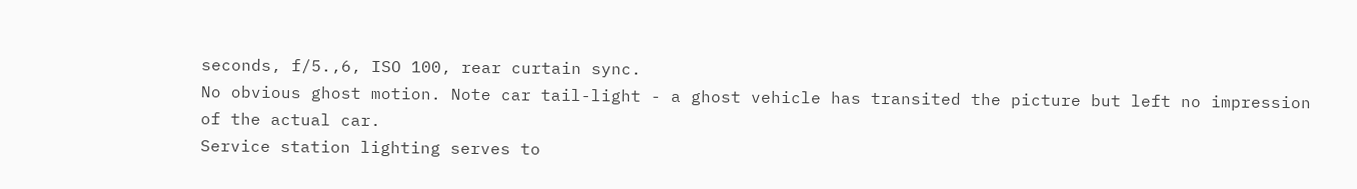seconds, f/5.,6, ISO 100, rear curtain sync.
No obvious ghost motion. Note car tail-light - a ghost vehicle has transited the picture but left no impression of the actual car.
Service station lighting serves to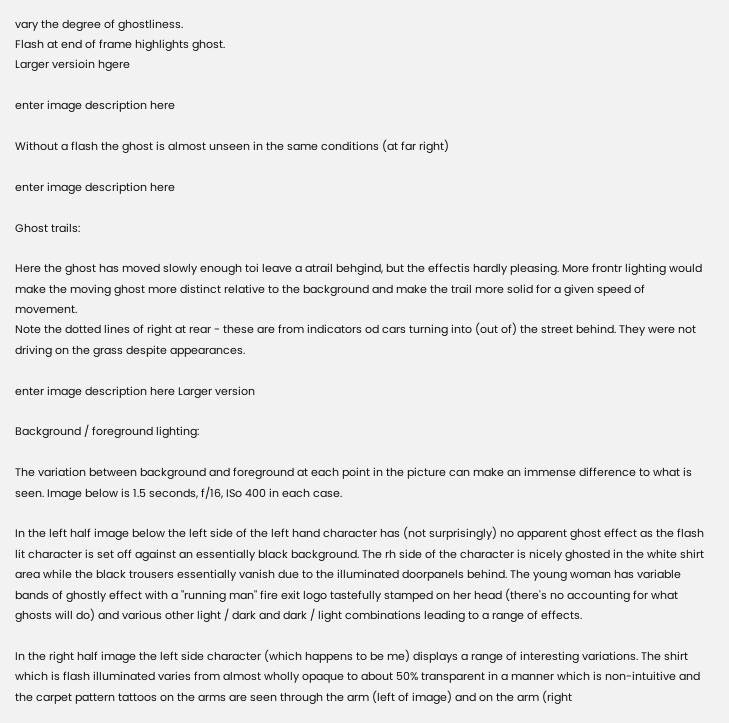vary the degree of ghostliness.
Flash at end of frame highlights ghost.
Larger versioin hgere

enter image description here

Without a flash the ghost is almost unseen in the same conditions (at far right)

enter image description here

Ghost trails:

Here the ghost has moved slowly enough toi leave a atrail behgind, but the effectis hardly pleasing. More frontr lighting would make the moving ghost more distinct relative to the background and make the trail more solid for a given speed of movement.
Note the dotted lines of right at rear - these are from indicators od cars turning into (out of) the street behind. They were not driving on the grass despite appearances.

enter image description here Larger version

Background / foreground lighting:

The variation between background and foreground at each point in the picture can make an immense difference to what is seen. Image below is 1.5 seconds, f/16, ISo 400 in each case.

In the left half image below the left side of the left hand character has (not surprisingly) no apparent ghost effect as the flash lit character is set off against an essentially black background. The rh side of the character is nicely ghosted in the white shirt area while the black trousers essentially vanish due to the illuminated doorpanels behind. The young woman has variable bands of ghostly effect with a "running man" fire exit logo tastefully stamped on her head (there's no accounting for what ghosts will do) and various other light / dark and dark / light combinations leading to a range of effects.

In the right half image the left side character (which happens to be me) displays a range of interesting variations. The shirt which is flash illuminated varies from almost wholly opaque to about 50% transparent in a manner which is non-intuitive and the carpet pattern tattoos on the arms are seen through the arm (left of image) and on the arm (right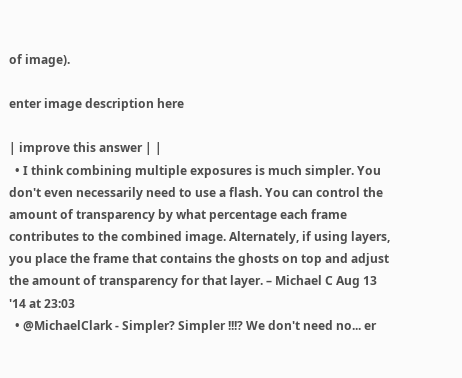of image).

enter image description here

| improve this answer | |
  • I think combining multiple exposures is much simpler. You don't even necessarily need to use a flash. You can control the amount of transparency by what percentage each frame contributes to the combined image. Alternately, if using layers, you place the frame that contains the ghosts on top and adjust the amount of transparency for that layer. – Michael C Aug 13 '14 at 23:03
  • @MichaelClark - Simpler? Simpler !!!? We don't need no... er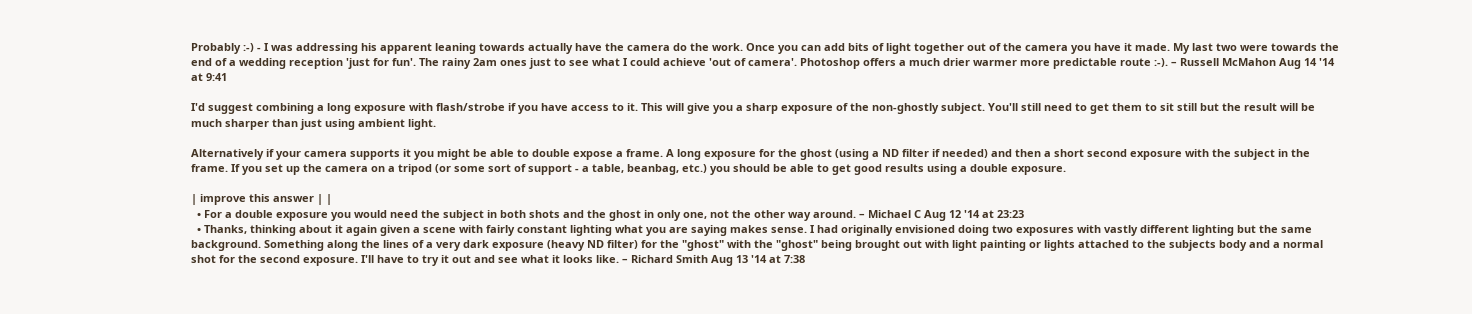Probably :-) - I was addressing his apparent leaning towards actually have the camera do the work. Once you can add bits of light together out of the camera you have it made. My last two were towards the end of a wedding reception 'just for fun'. The rainy 2am ones just to see what I could achieve 'out of camera'. Photoshop offers a much drier warmer more predictable route :-). – Russell McMahon Aug 14 '14 at 9:41

I'd suggest combining a long exposure with flash/strobe if you have access to it. This will give you a sharp exposure of the non-ghostly subject. You'll still need to get them to sit still but the result will be much sharper than just using ambient light.

Alternatively if your camera supports it you might be able to double expose a frame. A long exposure for the ghost (using a ND filter if needed) and then a short second exposure with the subject in the frame. If you set up the camera on a tripod (or some sort of support - a table, beanbag, etc.) you should be able to get good results using a double exposure.

| improve this answer | |
  • For a double exposure you would need the subject in both shots and the ghost in only one, not the other way around. – Michael C Aug 12 '14 at 23:23
  • Thanks, thinking about it again given a scene with fairly constant lighting what you are saying makes sense. I had originally envisioned doing two exposures with vastly different lighting but the same background. Something along the lines of a very dark exposure (heavy ND filter) for the "ghost" with the "ghost" being brought out with light painting or lights attached to the subjects body and a normal shot for the second exposure. I'll have to try it out and see what it looks like. – Richard Smith Aug 13 '14 at 7:38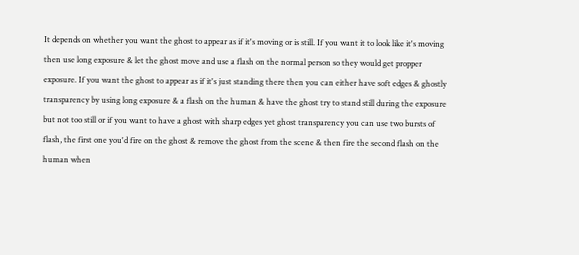It depends on whether you want the ghost to appear as if it's moving or is still. If you want it to look like it's moving then use long exposure & let the ghost move and use a flash on the normal person so they would get propper exposure. If you want the ghost to appear as if it's just standing there then you can either have soft edges & ghostly transparency by using long exposure & a flash on the human & have the ghost try to stand still during the exposure but not too still or if you want to have a ghost with sharp edges yet ghost transparency you can use two bursts of flash, the first one you'd fire on the ghost & remove the ghost from the scene & then fire the second flash on the human when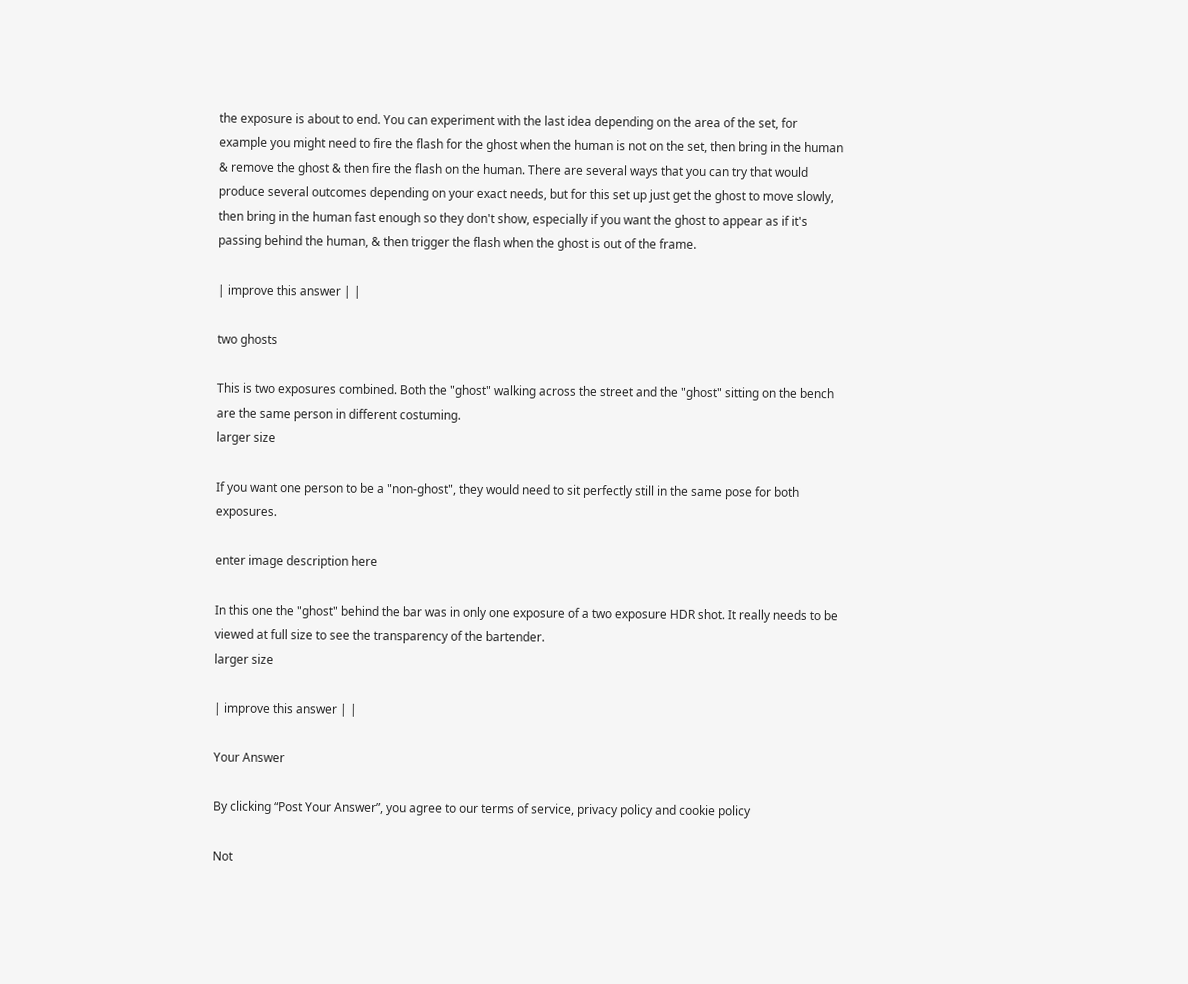the exposure is about to end. You can experiment with the last idea depending on the area of the set, for example you might need to fire the flash for the ghost when the human is not on the set, then bring in the human & remove the ghost & then fire the flash on the human. There are several ways that you can try that would produce several outcomes depending on your exact needs, but for this set up just get the ghost to move slowly, then bring in the human fast enough so they don't show, especially if you want the ghost to appear as if it's passing behind the human, & then trigger the flash when the ghost is out of the frame.

| improve this answer | |

two ghosts

This is two exposures combined. Both the "ghost" walking across the street and the "ghost" sitting on the bench are the same person in different costuming.
larger size

If you want one person to be a "non-ghost", they would need to sit perfectly still in the same pose for both exposures.

enter image description here

In this one the "ghost" behind the bar was in only one exposure of a two exposure HDR shot. It really needs to be viewed at full size to see the transparency of the bartender.
larger size

| improve this answer | |

Your Answer

By clicking “Post Your Answer”, you agree to our terms of service, privacy policy and cookie policy

Not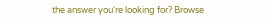the answer you're looking for? Browse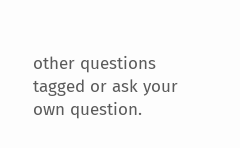other questions tagged or ask your own question.